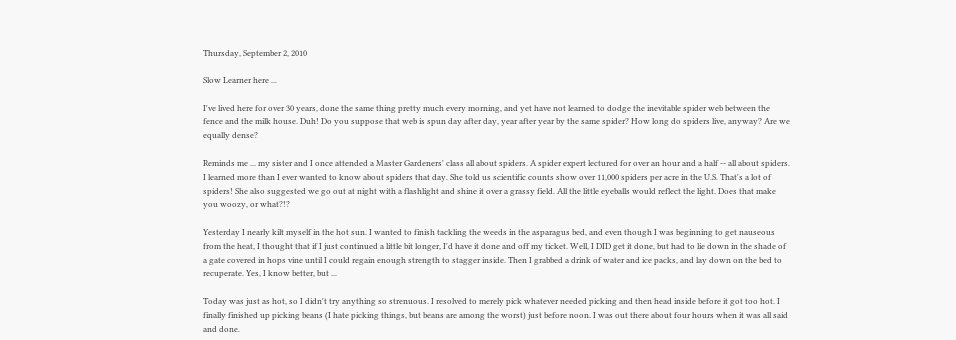Thursday, September 2, 2010

Slow Learner here ...

I've lived here for over 30 years, done the same thing pretty much every morning, and yet have not learned to dodge the inevitable spider web between the fence and the milk house. Duh! Do you suppose that web is spun day after day, year after year by the same spider? How long do spiders live, anyway? Are we equally dense?

Reminds me ... my sister and I once attended a Master Gardeners' class all about spiders. A spider expert lectured for over an hour and a half -- all about spiders. I learned more than I ever wanted to know about spiders that day. She told us scientific counts show over 11,000 spiders per acre in the U.S. That's a lot of spiders! She also suggested we go out at night with a flashlight and shine it over a grassy field. All the little eyeballs would reflect the light. Does that make you woozy, or what?!?

Yesterday I nearly kilt myself in the hot sun. I wanted to finish tackling the weeds in the asparagus bed, and even though I was beginning to get nauseous from the heat, I thought that if I just continued a little bit longer, I'd have it done and off my ticket. Well, I DID get it done, but had to lie down in the shade of a gate covered in hops vine until I could regain enough strength to stagger inside. Then I grabbed a drink of water and ice packs, and lay down on the bed to recuperate. Yes, I know better, but ...

Today was just as hot, so I didn't try anything so strenuous. I resolved to merely pick whatever needed picking and then head inside before it got too hot. I finally finished up picking beans (I hate picking things, but beans are among the worst) just before noon. I was out there about four hours when it was all said and done.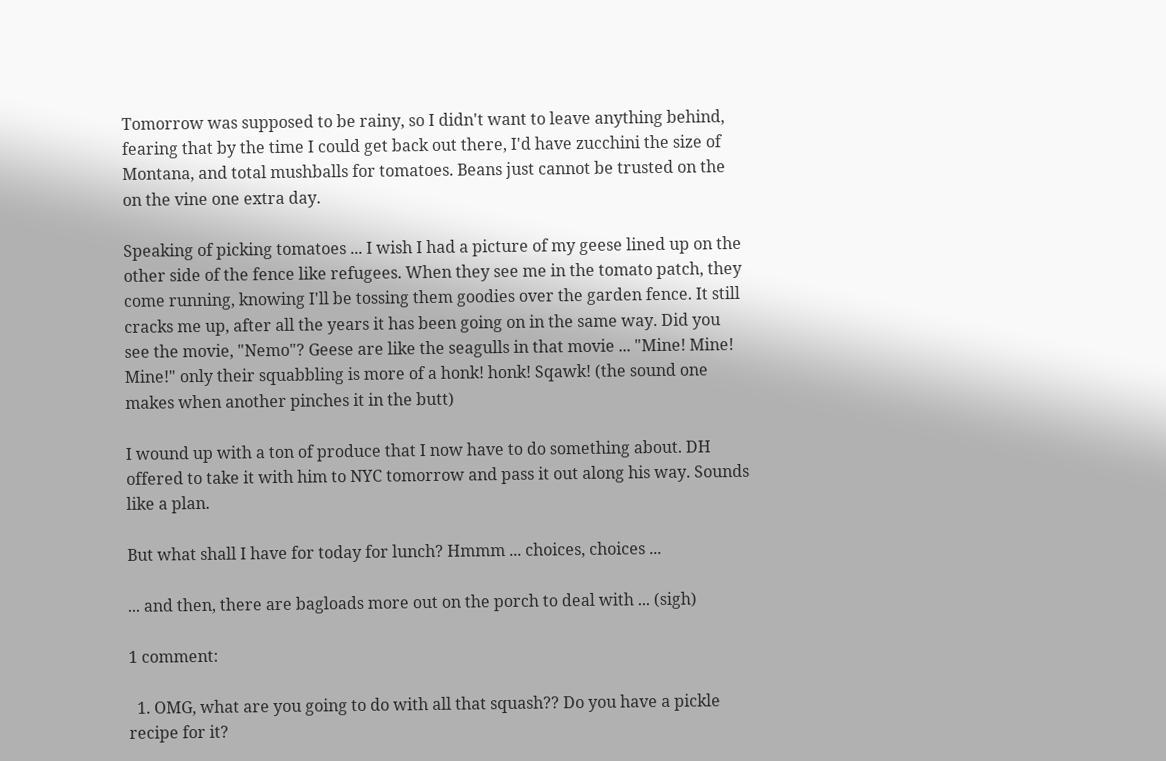Tomorrow was supposed to be rainy, so I didn't want to leave anything behind, fearing that by the time I could get back out there, I'd have zucchini the size of Montana, and total mushballs for tomatoes. Beans just cannot be trusted on the on the vine one extra day.

Speaking of picking tomatoes ... I wish I had a picture of my geese lined up on the other side of the fence like refugees. When they see me in the tomato patch, they come running, knowing I'll be tossing them goodies over the garden fence. It still cracks me up, after all the years it has been going on in the same way. Did you see the movie, "Nemo"? Geese are like the seagulls in that movie ... "Mine! Mine! Mine!" only their squabbling is more of a honk! honk! Sqawk! (the sound one makes when another pinches it in the butt)

I wound up with a ton of produce that I now have to do something about. DH offered to take it with him to NYC tomorrow and pass it out along his way. Sounds like a plan.

But what shall I have for today for lunch? Hmmm ... choices, choices ...

... and then, there are bagloads more out on the porch to deal with ... (sigh)

1 comment:

  1. OMG, what are you going to do with all that squash?? Do you have a pickle recipe for it?